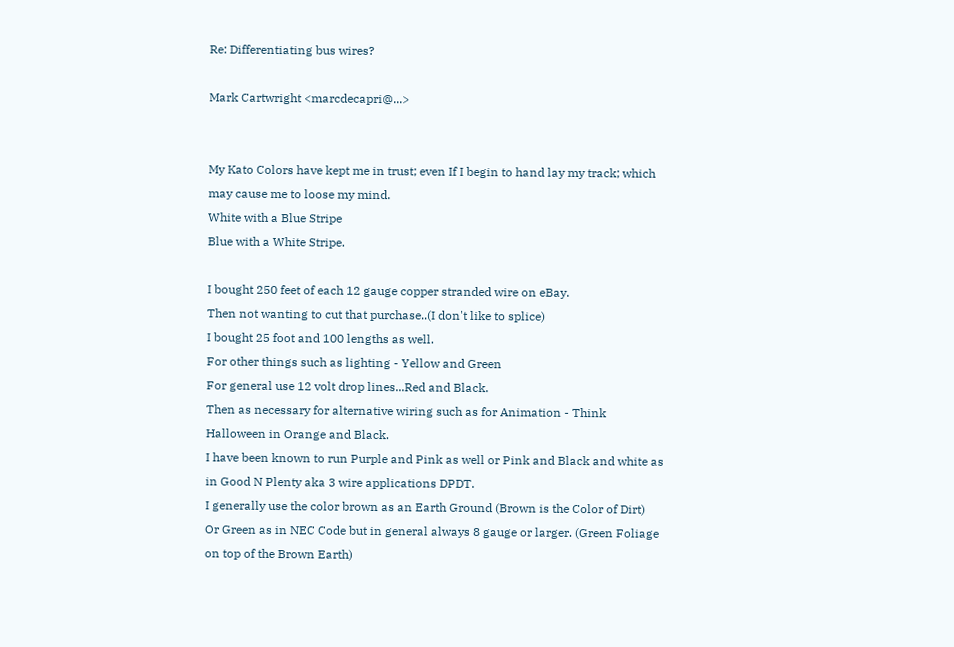Re: Differentiating bus wires?

Mark Cartwright <marcdecapri@...>


My Kato Colors have kept me in trust; even If I begin to hand lay my track; which may cause me to loose my mind.
White with a Blue Stripe
Blue with a White Stripe.

I bought 250 feet of each 12 gauge copper stranded wire on eBay.
Then not wanting to cut that purchase..(I don't like to splice)
I bought 25 foot and 100 lengths as well.
For other things such as lighting - Yellow and Green
For general use 12 volt drop lines...Red and Black.
Then as necessary for alternative wiring such as for Animation - Think Halloween in Orange and Black.
I have been known to run Purple and Pink as well or Pink and Black and white as in Good N Plenty aka 3 wire applications DPDT.
I generally use the color brown as an Earth Ground (Brown is the Color of Dirt)
Or Green as in NEC Code but in general always 8 gauge or larger. (Green Foliage on top of the Brown Earth)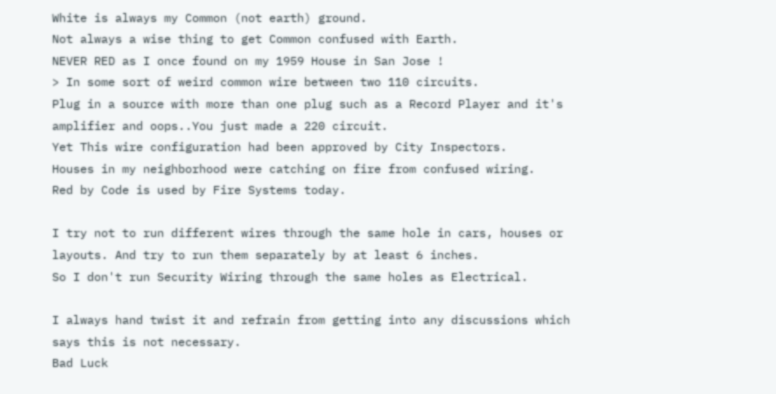White is always my Common (not earth) ground.
Not always a wise thing to get Common confused with Earth.
NEVER RED as I once found on my 1959 House in San Jose !
> In some sort of weird common wire between two 110 circuits.
Plug in a source with more than one plug such as a Record Player and it's amplifier and oops..You just made a 220 circuit.
Yet This wire configuration had been approved by City Inspectors.
Houses in my neighborhood were catching on fire from confused wiring.
Red by Code is used by Fire Systems today.

I try not to run different wires through the same hole in cars, houses or layouts. And try to run them separately by at least 6 inches.
So I don't run Security Wiring through the same holes as Electrical.

I always hand twist it and refrain from getting into any discussions which says this is not necessary.
Bad Luck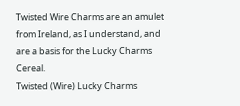Twisted Wire Charms are an amulet from Ireland, as I understand, and are a basis for the Lucky Charms Cereal.
Twisted (Wire) Lucky Charms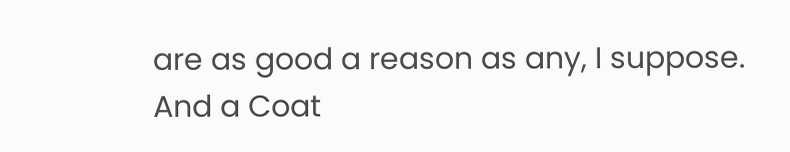are as good a reason as any, I suppose.
And a Coat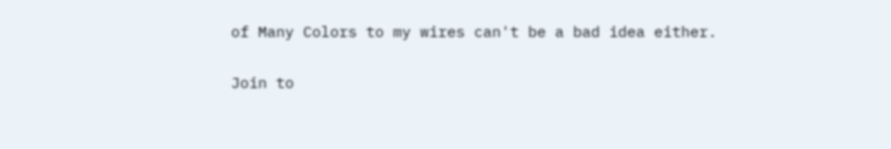of Many Colors to my wires can't be a bad idea either.

Join to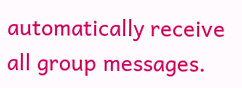automatically receive all group messages.